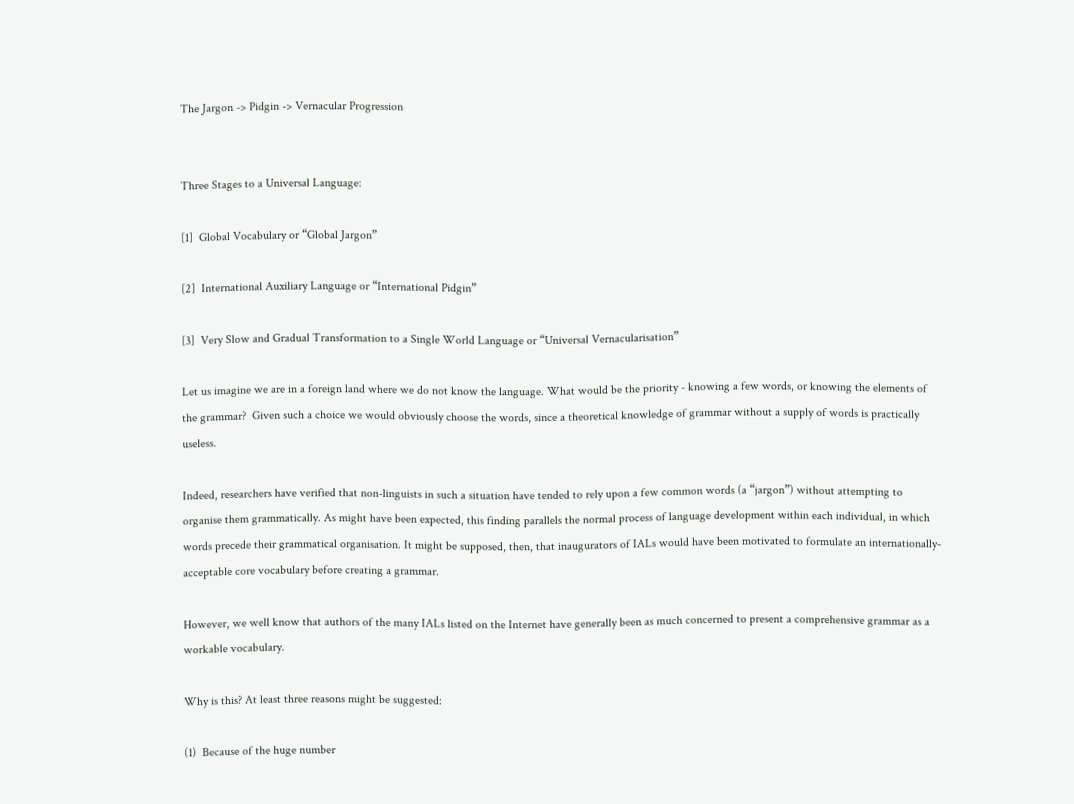The Jargon -> Pidgin -> Vernacular Progression


Three Stages to a Universal Language:

[1]  Global Vocabulary or “Global Jargon”

[2]  International Auxiliary Language or “International Pidgin”

[3]  Very Slow and Gradual Transformation to a Single World Language or “Universal Vernacularisation”

Let us imagine we are in a foreign land where we do not know the language. What would be the priority - knowing a few words, or knowing the elements of the grammar?  Given such a choice we would obviously choose the words, since a theoretical knowledge of grammar without a supply of words is practically useless.

Indeed, researchers have verified that non-linguists in such a situation have tended to rely upon a few common words (a “jargon”) without attempting to organise them grammatically. As might have been expected, this finding parallels the normal process of language development within each individual, in which words precede their grammatical organisation. It might be supposed, then, that inaugurators of IALs would have been motivated to formulate an internationally-acceptable core vocabulary before creating a grammar.

However, we well know that authors of the many IALs listed on the Internet have generally been as much concerned to present a comprehensive grammar as a workable vocabulary.

Why is this? At least three reasons might be suggested:

(1)  Because of the huge number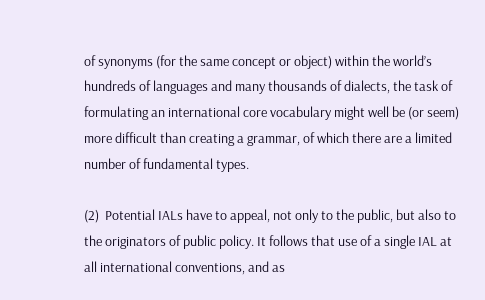of synonyms (for the same concept or object) within the world’s hundreds of languages and many thousands of dialects, the task of formulating an international core vocabulary might well be (or seem) more difficult than creating a grammar, of which there are a limited number of fundamental types.

(2)  Potential IALs have to appeal, not only to the public, but also to the originators of public policy. It follows that use of a single IAL at all international conventions, and as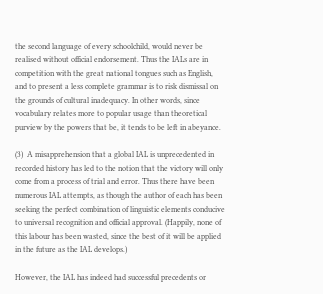the second language of every schoolchild, would never be realised without official endorsement. Thus the IALs are in competition with the great national tongues such as English, and to present a less complete grammar is to risk dismissal on the grounds of cultural inadequacy. In other words, since vocabulary relates more to popular usage than theoretical purview by the powers that be, it tends to be left in abeyance.

(3)  A misapprehension that a global IAL is unprecedented in recorded history has led to the notion that the victory will only come from a process of trial and error. Thus there have been numerous IAL attempts, as though the author of each has been seeking the perfect combination of linguistic elements conducive to universal recognition and official approval. (Happily, none of this labour has been wasted, since the best of it will be applied in the future as the IAL develops.)

However, the IAL has indeed had successful precedents or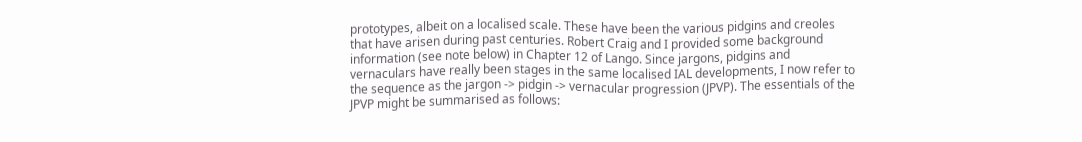prototypes, albeit on a localised scale. These have been the various pidgins and creoles that have arisen during past centuries. Robert Craig and I provided some background information (see note below) in Chapter 12 of Lango. Since jargons, pidgins and vernaculars have really been stages in the same localised IAL developments, I now refer to the sequence as the jargon -> pidgin -> vernacular progression (JPVP). The essentials of the JPVP might be summarised as follows: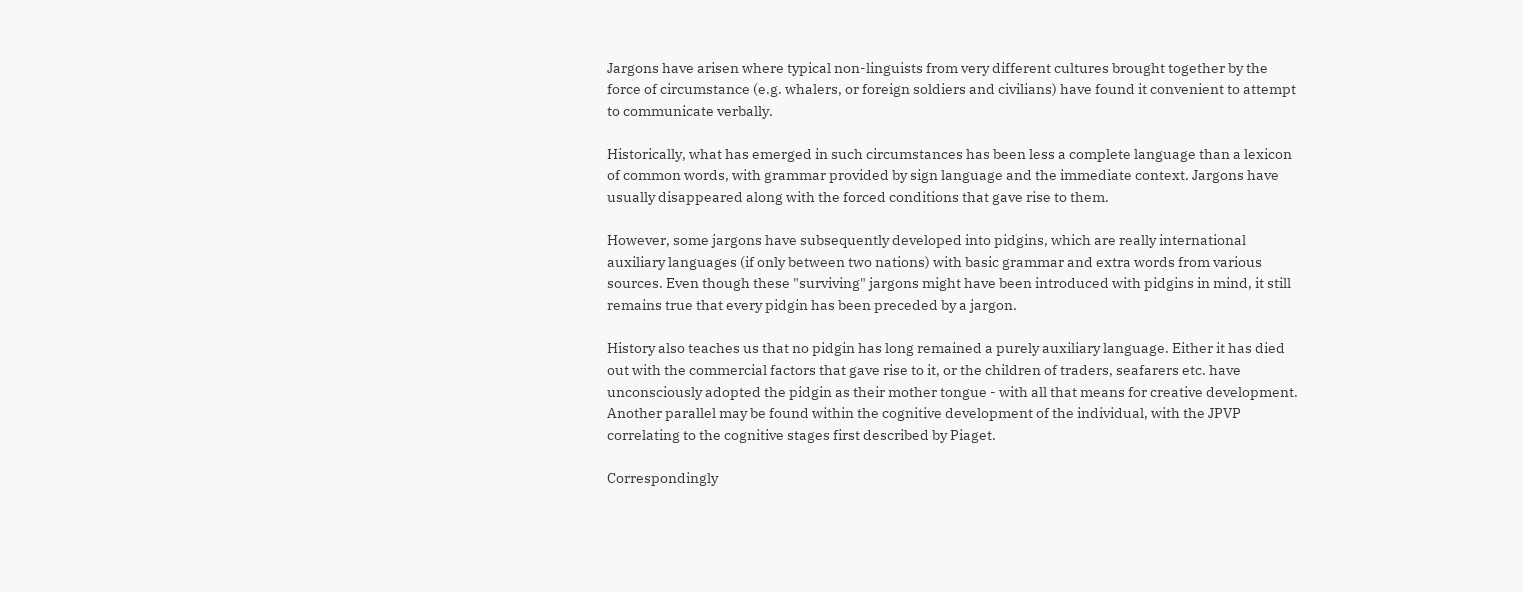Jargons have arisen where typical non-linguists from very different cultures brought together by the force of circumstance (e.g. whalers, or foreign soldiers and civilians) have found it convenient to attempt to communicate verbally.

Historically, what has emerged in such circumstances has been less a complete language than a lexicon of common words, with grammar provided by sign language and the immediate context. Jargons have usually disappeared along with the forced conditions that gave rise to them.

However, some jargons have subsequently developed into pidgins, which are really international auxiliary languages (if only between two nations) with basic grammar and extra words from various sources. Even though these "surviving" jargons might have been introduced with pidgins in mind, it still remains true that every pidgin has been preceded by a jargon.

History also teaches us that no pidgin has long remained a purely auxiliary language. Either it has died out with the commercial factors that gave rise to it, or the children of traders, seafarers etc. have unconsciously adopted the pidgin as their mother tongue - with all that means for creative development. Another parallel may be found within the cognitive development of the individual, with the JPVP correlating to the cognitive stages first described by Piaget.

Correspondingly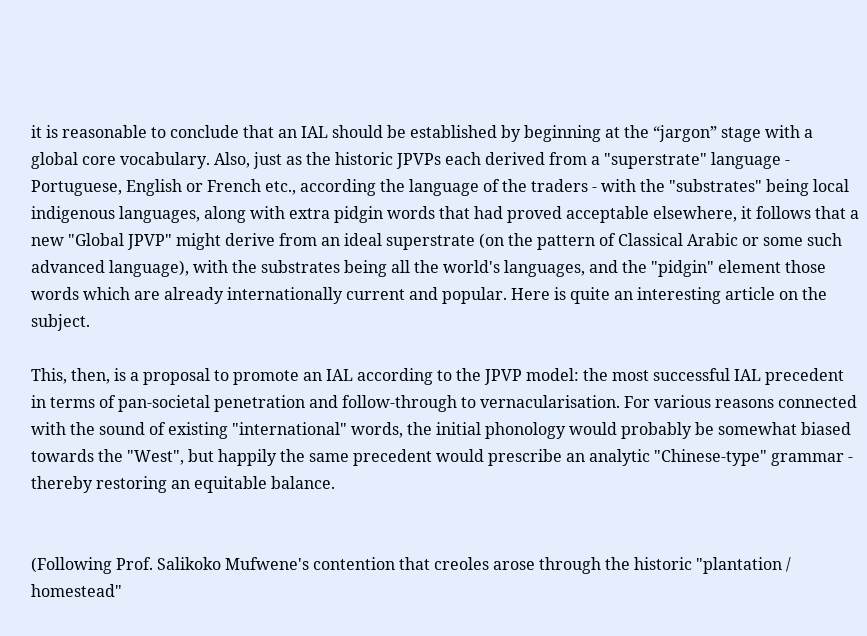it is reasonable to conclude that an IAL should be established by beginning at the “jargon” stage with a global core vocabulary. Also, just as the historic JPVPs each derived from a "superstrate" language - Portuguese, English or French etc., according the language of the traders - with the "substrates" being local indigenous languages, along with extra pidgin words that had proved acceptable elsewhere, it follows that a new "Global JPVP" might derive from an ideal superstrate (on the pattern of Classical Arabic or some such advanced language), with the substrates being all the world's languages, and the "pidgin" element those words which are already internationally current and popular. Here is quite an interesting article on the subject.

This, then, is a proposal to promote an IAL according to the JPVP model: the most successful IAL precedent in terms of pan-societal penetration and follow-through to vernacularisation. For various reasons connected with the sound of existing "international" words, the initial phonology would probably be somewhat biased towards the "West", but happily the same precedent would prescribe an analytic "Chinese-type" grammar - thereby restoring an equitable balance.


(Following Prof. Salikoko Mufwene's contention that creoles arose through the historic "plantation / homestead"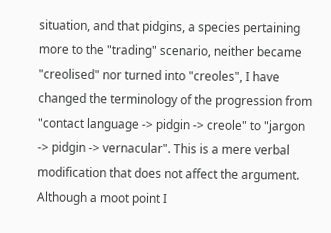situation, and that pidgins, a species pertaining more to the "trading" scenario, neither became "creolised" nor turned into "creoles", I have changed the terminology of the progression from "contact language -> pidgin -> creole" to "jargon -> pidgin -> vernacular". This is a mere verbal modification that does not affect the argument. Although a moot point I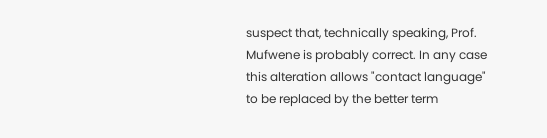suspect that, technically speaking, Prof. Mufwene is probably correct. In any case this alteration allows "contact language" to be replaced by the better term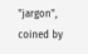"jargon", coined by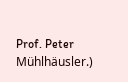Prof. Peter Mühlhäusler.)